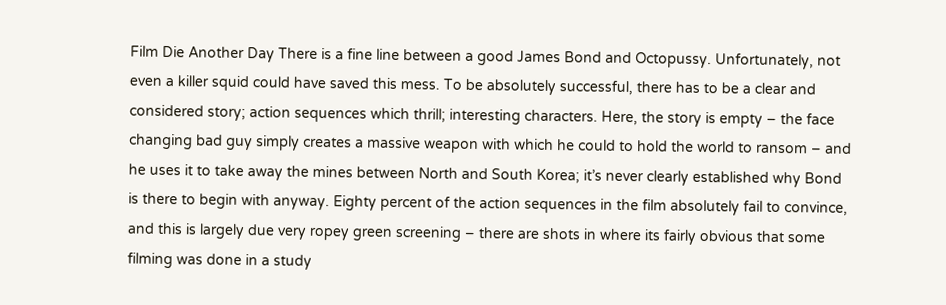Film Die Another Day There is a fine line between a good James Bond and Octopussy. Unfortunately, not even a killer squid could have saved this mess. To be absolutely successful, there has to be a clear and considered story; action sequences which thrill; interesting characters. Here, the story is empty – the face changing bad guy simply creates a massive weapon with which he could to hold the world to ransom – and he uses it to take away the mines between North and South Korea; it’s never clearly established why Bond is there to begin with anyway. Eighty percent of the action sequences in the film absolutely fail to convince, and this is largely due very ropey green screening – there are shots in where its fairly obvious that some filming was done in a study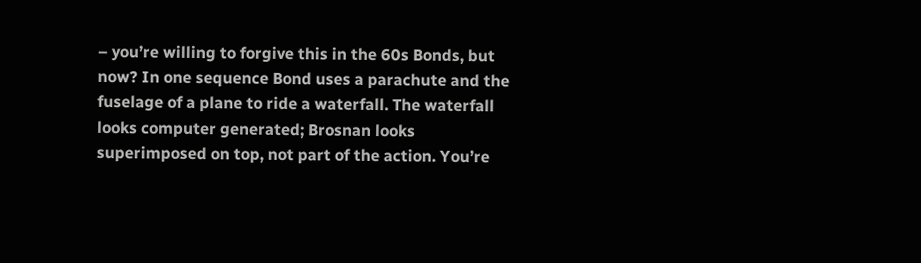– you’re willing to forgive this in the 60s Bonds, but now? In one sequence Bond uses a parachute and the fuselage of a plane to ride a waterfall. The waterfall looks computer generated; Brosnan looks superimposed on top, not part of the action. You’re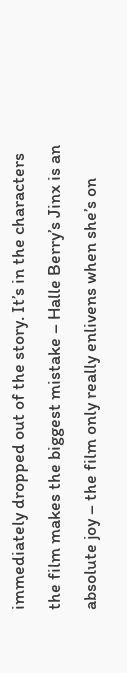immediately dropped out of the story. It’s in the characters the film makes the biggest mistake – Halle Berry’s Jinx is an absolute joy – the film only really enlivens when she’s on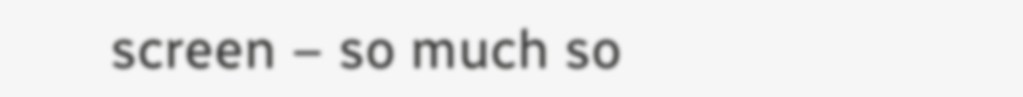screen – so much so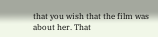that you wish that the film was about her. That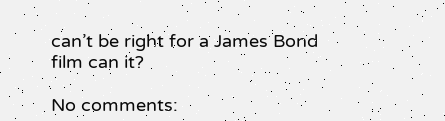can’t be right for a James Bond film can it?

No comments: